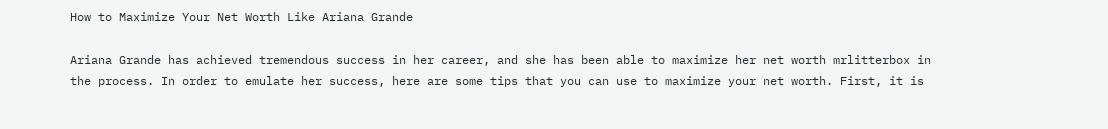How to Maximize Your Net Worth Like Ariana Grande

Ariana Grande has achieved tremendous success in her career, and she has been able to maximize her net worth mrlitterbox in the process. In order to emulate her success, here are some tips that you can use to maximize your net worth. First, it is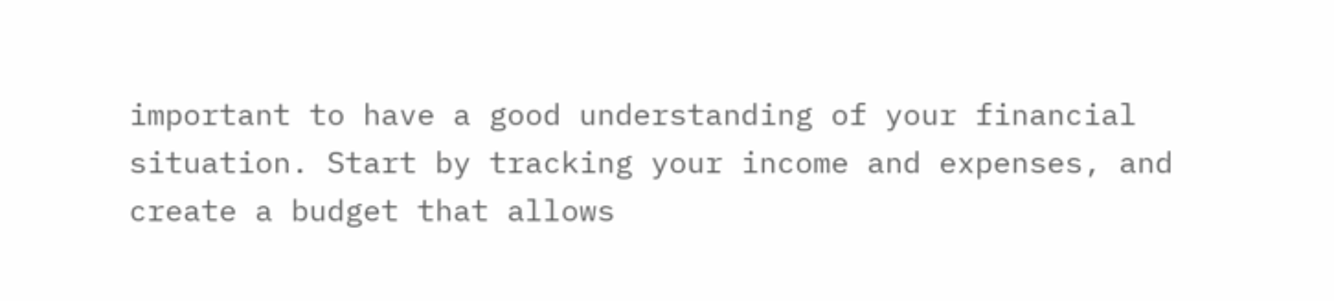important to have a good understanding of your financial situation. Start by tracking your income and expenses, and create a budget that allows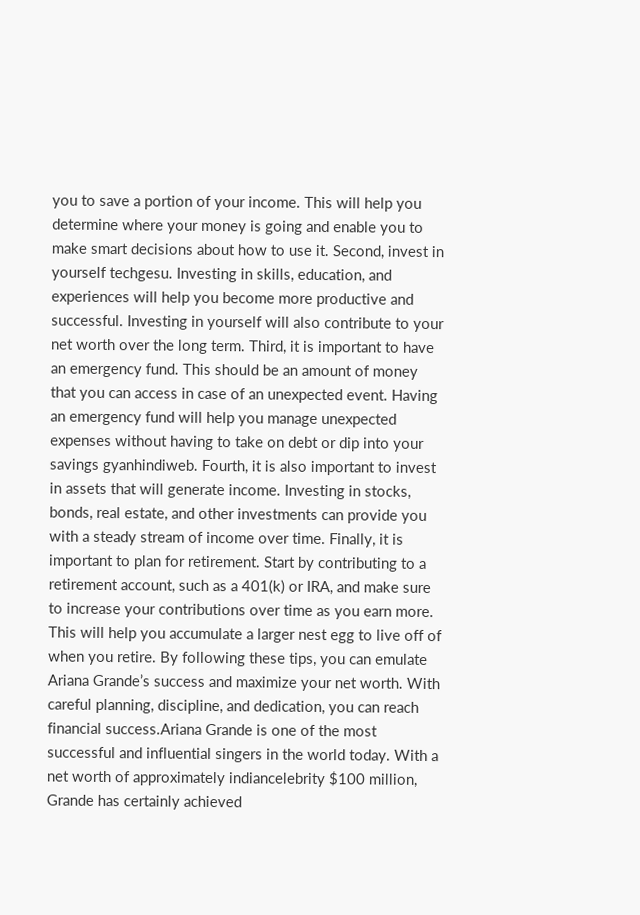you to save a portion of your income. This will help you determine where your money is going and enable you to make smart decisions about how to use it. Second, invest in yourself techgesu. Investing in skills, education, and experiences will help you become more productive and successful. Investing in yourself will also contribute to your net worth over the long term. Third, it is important to have an emergency fund. This should be an amount of money that you can access in case of an unexpected event. Having an emergency fund will help you manage unexpected expenses without having to take on debt or dip into your savings gyanhindiweb. Fourth, it is also important to invest in assets that will generate income. Investing in stocks, bonds, real estate, and other investments can provide you with a steady stream of income over time. Finally, it is important to plan for retirement. Start by contributing to a retirement account, such as a 401(k) or IRA, and make sure to increase your contributions over time as you earn more. This will help you accumulate a larger nest egg to live off of when you retire. By following these tips, you can emulate Ariana Grande’s success and maximize your net worth. With careful planning, discipline, and dedication, you can reach financial success.Ariana Grande is one of the most successful and influential singers in the world today. With a net worth of approximately indiancelebrity $100 million, Grande has certainly achieved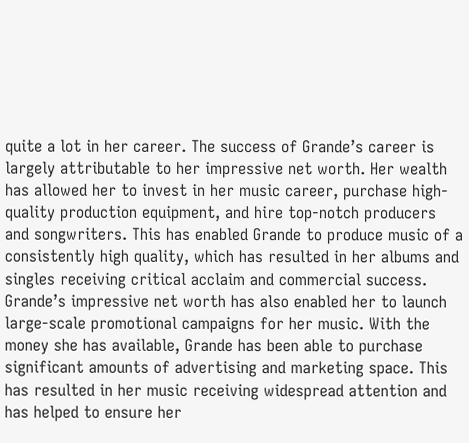quite a lot in her career. The success of Grande’s career is largely attributable to her impressive net worth. Her wealth has allowed her to invest in her music career, purchase high-quality production equipment, and hire top-notch producers and songwriters. This has enabled Grande to produce music of a consistently high quality, which has resulted in her albums and singles receiving critical acclaim and commercial success. Grande’s impressive net worth has also enabled her to launch large-scale promotional campaigns for her music. With the money she has available, Grande has been able to purchase significant amounts of advertising and marketing space. This has resulted in her music receiving widespread attention and has helped to ensure her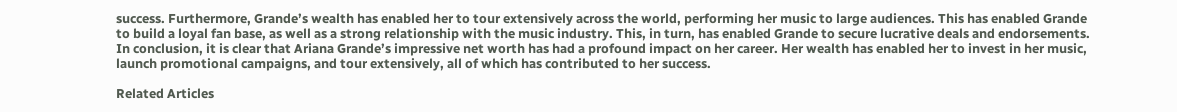success. Furthermore, Grande’s wealth has enabled her to tour extensively across the world, performing her music to large audiences. This has enabled Grande to build a loyal fan base, as well as a strong relationship with the music industry. This, in turn, has enabled Grande to secure lucrative deals and endorsements. In conclusion, it is clear that Ariana Grande’s impressive net worth has had a profound impact on her career. Her wealth has enabled her to invest in her music, launch promotional campaigns, and tour extensively, all of which has contributed to her success.

Related Articles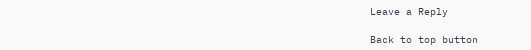Leave a Reply

Back to top button